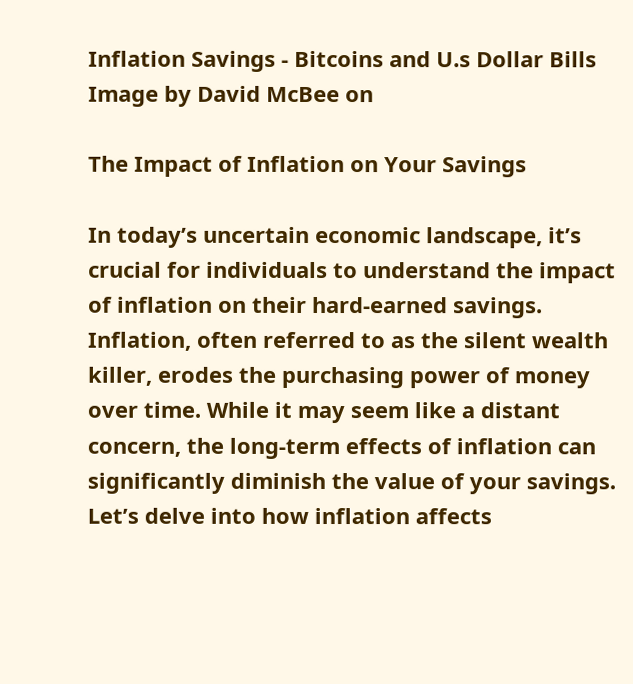Inflation Savings - Bitcoins and U.s Dollar Bills
Image by David McBee on

The Impact of Inflation on Your Savings

In today’s uncertain economic landscape, it’s crucial for individuals to understand the impact of inflation on their hard-earned savings. Inflation, often referred to as the silent wealth killer, erodes the purchasing power of money over time. While it may seem like a distant concern, the long-term effects of inflation can significantly diminish the value of your savings. Let’s delve into how inflation affects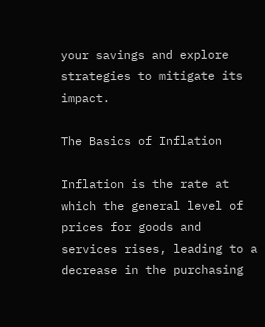your savings and explore strategies to mitigate its impact.

The Basics of Inflation

Inflation is the rate at which the general level of prices for goods and services rises, leading to a decrease in the purchasing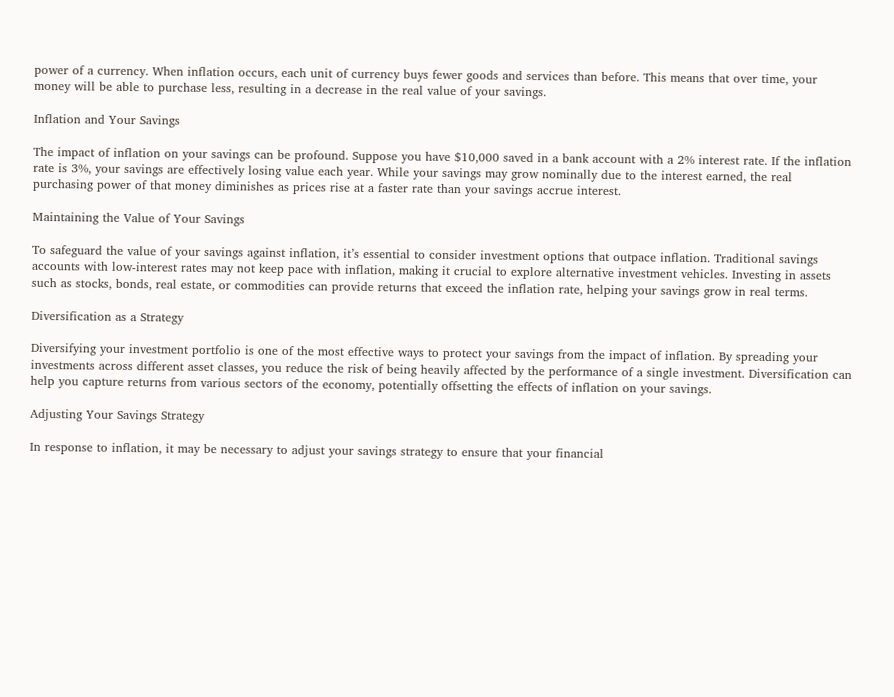power of a currency. When inflation occurs, each unit of currency buys fewer goods and services than before. This means that over time, your money will be able to purchase less, resulting in a decrease in the real value of your savings.

Inflation and Your Savings

The impact of inflation on your savings can be profound. Suppose you have $10,000 saved in a bank account with a 2% interest rate. If the inflation rate is 3%, your savings are effectively losing value each year. While your savings may grow nominally due to the interest earned, the real purchasing power of that money diminishes as prices rise at a faster rate than your savings accrue interest.

Maintaining the Value of Your Savings

To safeguard the value of your savings against inflation, it’s essential to consider investment options that outpace inflation. Traditional savings accounts with low-interest rates may not keep pace with inflation, making it crucial to explore alternative investment vehicles. Investing in assets such as stocks, bonds, real estate, or commodities can provide returns that exceed the inflation rate, helping your savings grow in real terms.

Diversification as a Strategy

Diversifying your investment portfolio is one of the most effective ways to protect your savings from the impact of inflation. By spreading your investments across different asset classes, you reduce the risk of being heavily affected by the performance of a single investment. Diversification can help you capture returns from various sectors of the economy, potentially offsetting the effects of inflation on your savings.

Adjusting Your Savings Strategy

In response to inflation, it may be necessary to adjust your savings strategy to ensure that your financial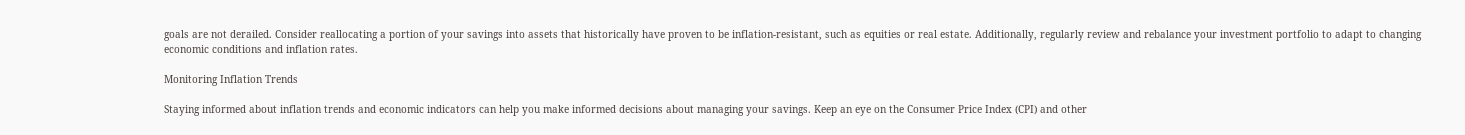goals are not derailed. Consider reallocating a portion of your savings into assets that historically have proven to be inflation-resistant, such as equities or real estate. Additionally, regularly review and rebalance your investment portfolio to adapt to changing economic conditions and inflation rates.

Monitoring Inflation Trends

Staying informed about inflation trends and economic indicators can help you make informed decisions about managing your savings. Keep an eye on the Consumer Price Index (CPI) and other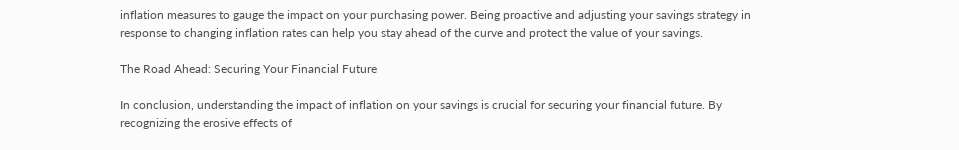inflation measures to gauge the impact on your purchasing power. Being proactive and adjusting your savings strategy in response to changing inflation rates can help you stay ahead of the curve and protect the value of your savings.

The Road Ahead: Securing Your Financial Future

In conclusion, understanding the impact of inflation on your savings is crucial for securing your financial future. By recognizing the erosive effects of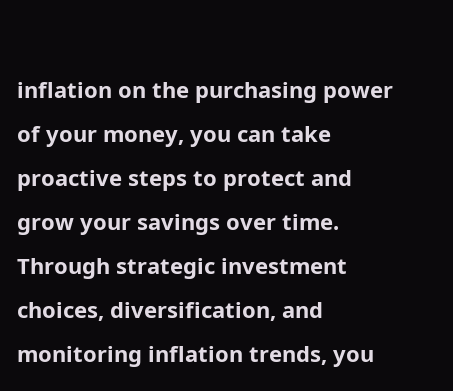inflation on the purchasing power of your money, you can take proactive steps to protect and grow your savings over time. Through strategic investment choices, diversification, and monitoring inflation trends, you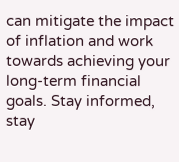can mitigate the impact of inflation and work towards achieving your long-term financial goals. Stay informed, stay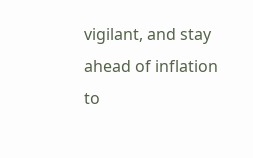vigilant, and stay ahead of inflation to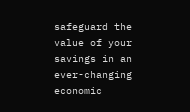safeguard the value of your savings in an ever-changing economic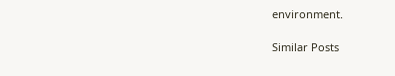environment.

Similar Posts